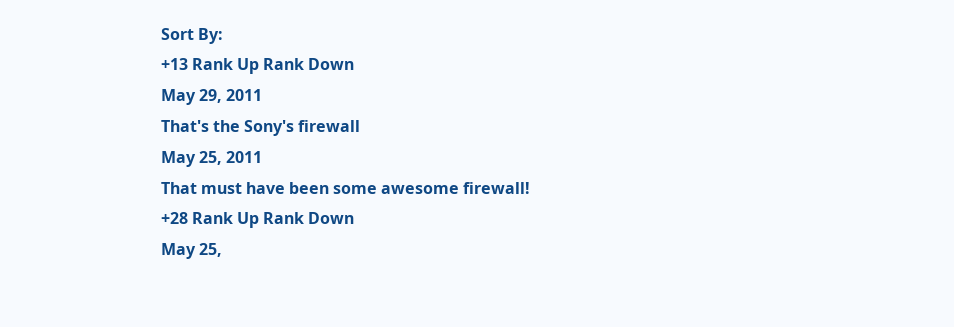Sort By:
+13 Rank Up Rank Down
May 29, 2011
That's the Sony's firewall
May 25, 2011
That must have been some awesome firewall!
+28 Rank Up Rank Down
May 25,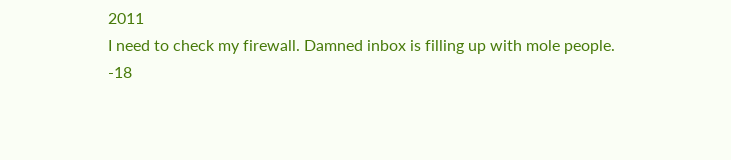2011
I need to check my firewall. Damned inbox is filling up with mole people.
-18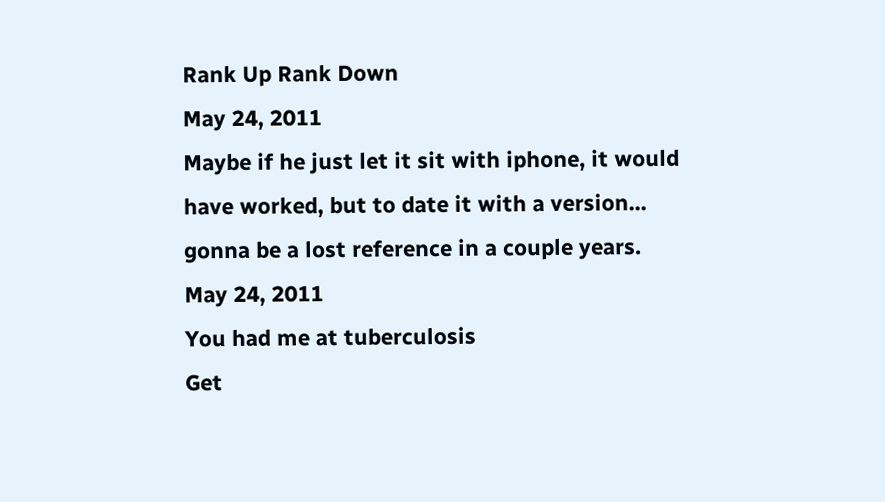Rank Up Rank Down
May 24, 2011
Maybe if he just let it sit with iphone, it would have worked, but to date it with a version... gonna be a lost reference in a couple years.
May 24, 2011
You had me at tuberculosis
Get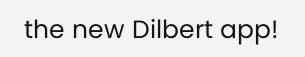the new Dilbert app!